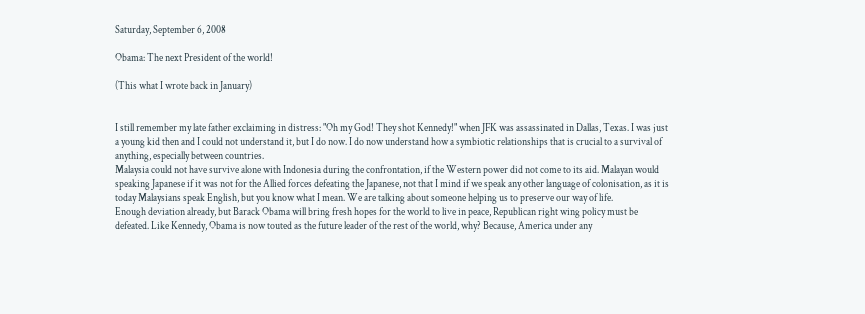Saturday, September 6, 2008

Obama: The next President of the world!

(This what I wrote back in January)


I still remember my late father exclaiming in distress: "Oh my God! They shot Kennedy!" when JFK was assassinated in Dallas, Texas. I was just a young kid then and I could not understand it, but I do now. I do now understand how a symbiotic relationships that is crucial to a survival of anything, especially between countries.
Malaysia could not have survive alone with Indonesia during the confrontation, if the Western power did not come to its aid. Malayan would speaking Japanese if it was not for the Allied forces defeating the Japanese, not that I mind if we speak any other language of colonisation, as it is today Malaysians speak English, but you know what I mean. We are talking about someone helping us to preserve our way of life.
Enough deviation already, but Barack Obama will bring fresh hopes for the world to live in peace, Republican right wing policy must be defeated. Like Kennedy, Obama is now touted as the future leader of the rest of the world, why? Because, America under any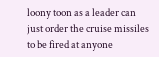loony toon as a leader can just order the cruise missiles to be fired at anyone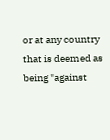or at any country that is deemed as being "against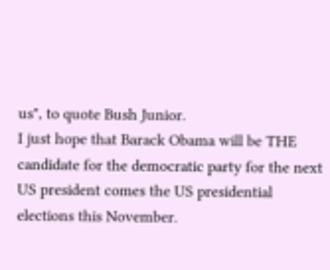us", to quote Bush Junior.
I just hope that Barack Obama will be THE candidate for the democratic party for the next US president comes the US presidential elections this November.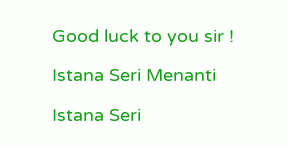Good luck to you sir !

Istana Seri Menanti

Istana Seri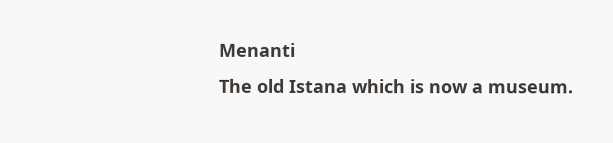Menanti
The old Istana which is now a museum.